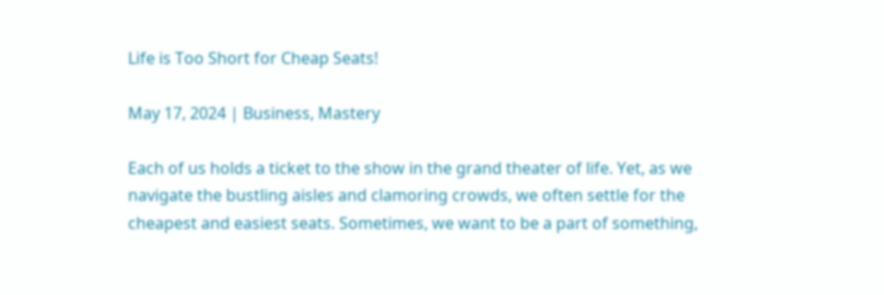Life is Too Short for Cheap Seats!

May 17, 2024 | Business, Mastery

Each of us holds a ticket to the show in the grand theater of life. Yet, as we navigate the bustling aisles and clamoring crowds, we often settle for the cheapest and easiest seats. Sometimes, we want to be a part of something,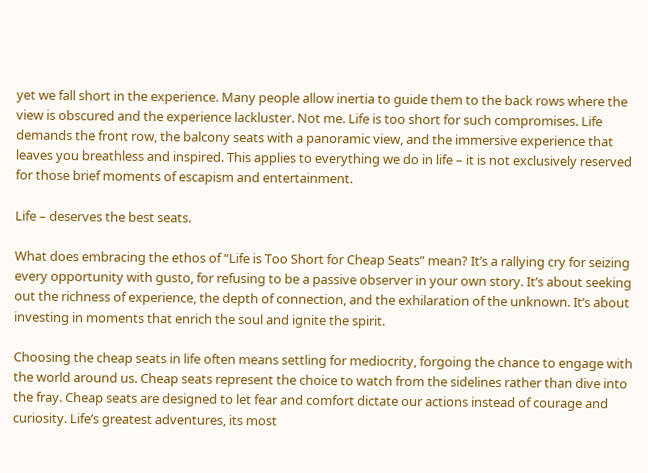yet we fall short in the experience. Many people allow inertia to guide them to the back rows where the view is obscured and the experience lackluster. Not me. Life is too short for such compromises. Life demands the front row, the balcony seats with a panoramic view, and the immersive experience that leaves you breathless and inspired. This applies to everything we do in life – it is not exclusively reserved for those brief moments of escapism and entertainment.

Life – deserves the best seats.

What does embracing the ethos of “Life is Too Short for Cheap Seats” mean? It’s a rallying cry for seizing every opportunity with gusto, for refusing to be a passive observer in your own story. It’s about seeking out the richness of experience, the depth of connection, and the exhilaration of the unknown. It’s about investing in moments that enrich the soul and ignite the spirit.

Choosing the cheap seats in life often means settling for mediocrity, forgoing the chance to engage with the world around us. Cheap seats represent the choice to watch from the sidelines rather than dive into the fray. Cheap seats are designed to let fear and comfort dictate our actions instead of courage and curiosity. Life’s greatest adventures, its most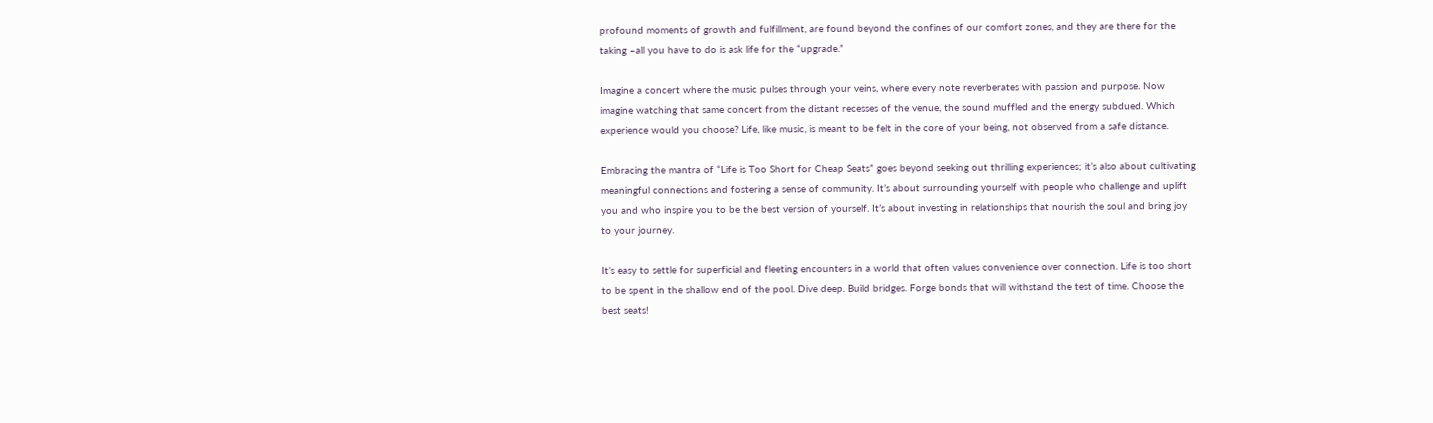profound moments of growth and fulfillment, are found beyond the confines of our comfort zones, and they are there for the taking –all you have to do is ask life for the “upgrade.”

Imagine a concert where the music pulses through your veins, where every note reverberates with passion and purpose. Now imagine watching that same concert from the distant recesses of the venue, the sound muffled and the energy subdued. Which experience would you choose? Life, like music, is meant to be felt in the core of your being, not observed from a safe distance.

Embracing the mantra of “Life is Too Short for Cheap Seats” goes beyond seeking out thrilling experiences; it’s also about cultivating meaningful connections and fostering a sense of community. It’s about surrounding yourself with people who challenge and uplift you and who inspire you to be the best version of yourself. It’s about investing in relationships that nourish the soul and bring joy to your journey.

It’s easy to settle for superficial and fleeting encounters in a world that often values convenience over connection. Life is too short to be spent in the shallow end of the pool. Dive deep. Build bridges. Forge bonds that will withstand the test of time. Choose the best seats!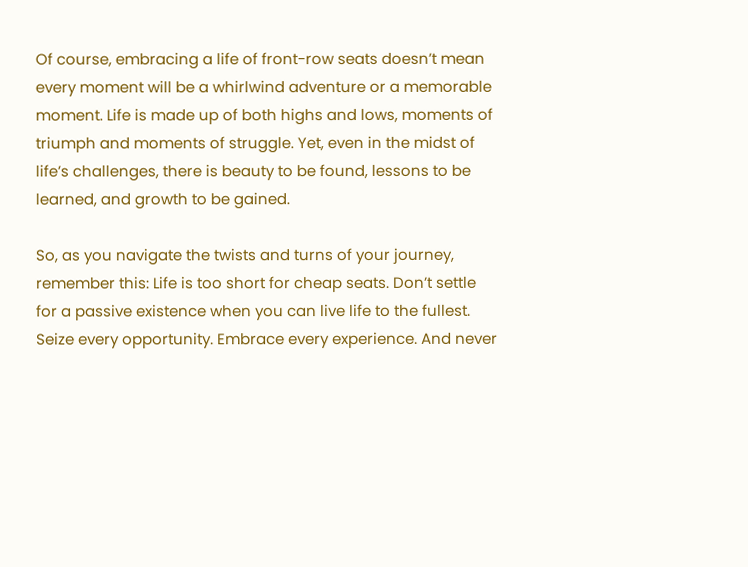Of course, embracing a life of front-row seats doesn’t mean every moment will be a whirlwind adventure or a memorable moment. Life is made up of both highs and lows, moments of triumph and moments of struggle. Yet, even in the midst of life’s challenges, there is beauty to be found, lessons to be learned, and growth to be gained.

So, as you navigate the twists and turns of your journey, remember this: Life is too short for cheap seats. Don’t settle for a passive existence when you can live life to the fullest. Seize every opportunity. Embrace every experience. And never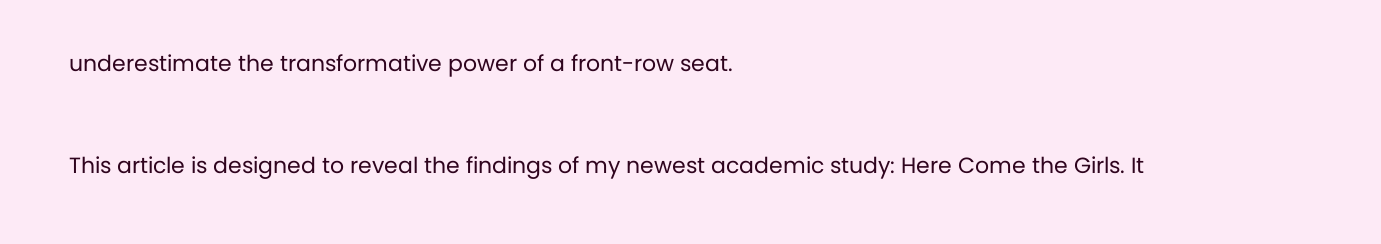underestimate the transformative power of a front-row seat.


This article is designed to reveal the findings of my newest academic study: Here Come the Girls. It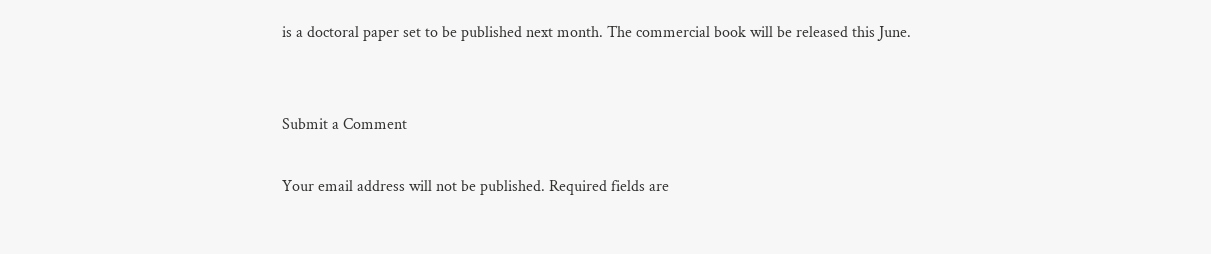is a doctoral paper set to be published next month. The commercial book will be released this June.


Submit a Comment

Your email address will not be published. Required fields are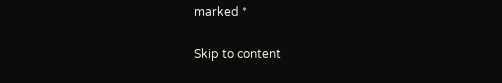marked *

Skip to content